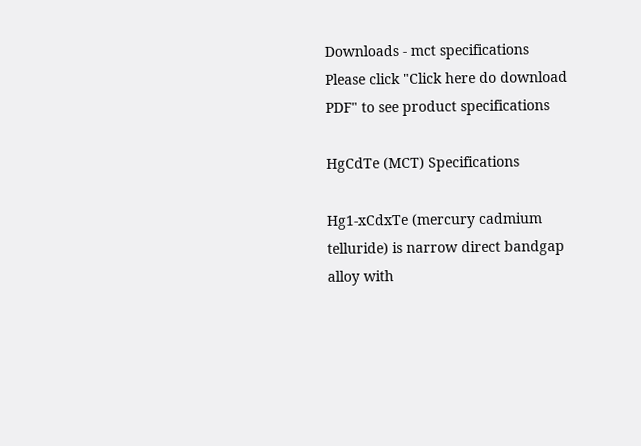Downloads - mct specifications
Please click "Click here do download PDF" to see product specifications

HgCdTe (MCT) Specifications

Hg1-xCdxTe (mercury cadmium telluride) is narrow direct bandgap alloy with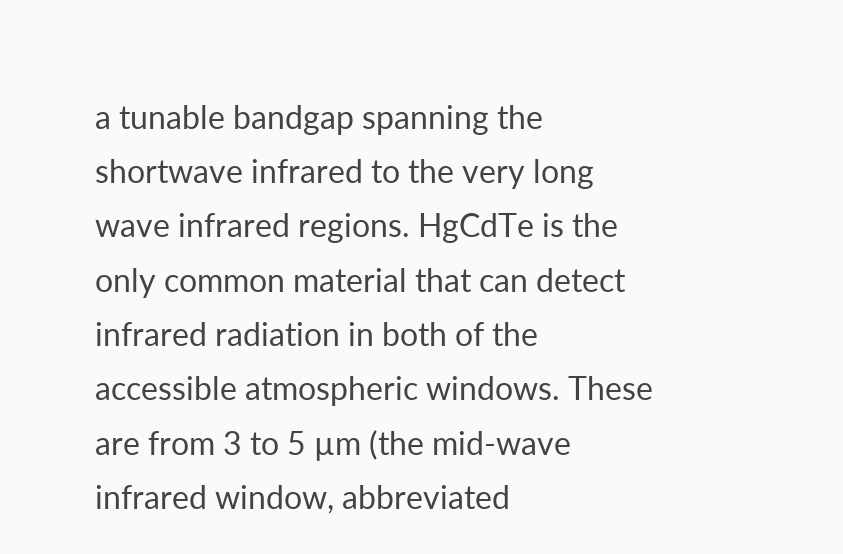a tunable bandgap spanning the shortwave infrared to the very long wave infrared regions. HgCdTe is the only common material that can detect infrared radiation in both of the accessible atmospheric windows. These are from 3 to 5 µm (the mid-wave infrared window, abbreviated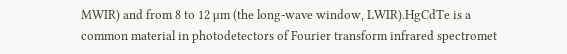MWIR) and from 8 to 12 µm (the long-wave window, LWIR).HgCdTe is a common material in photodetectors of Fourier transform infrared spectromet